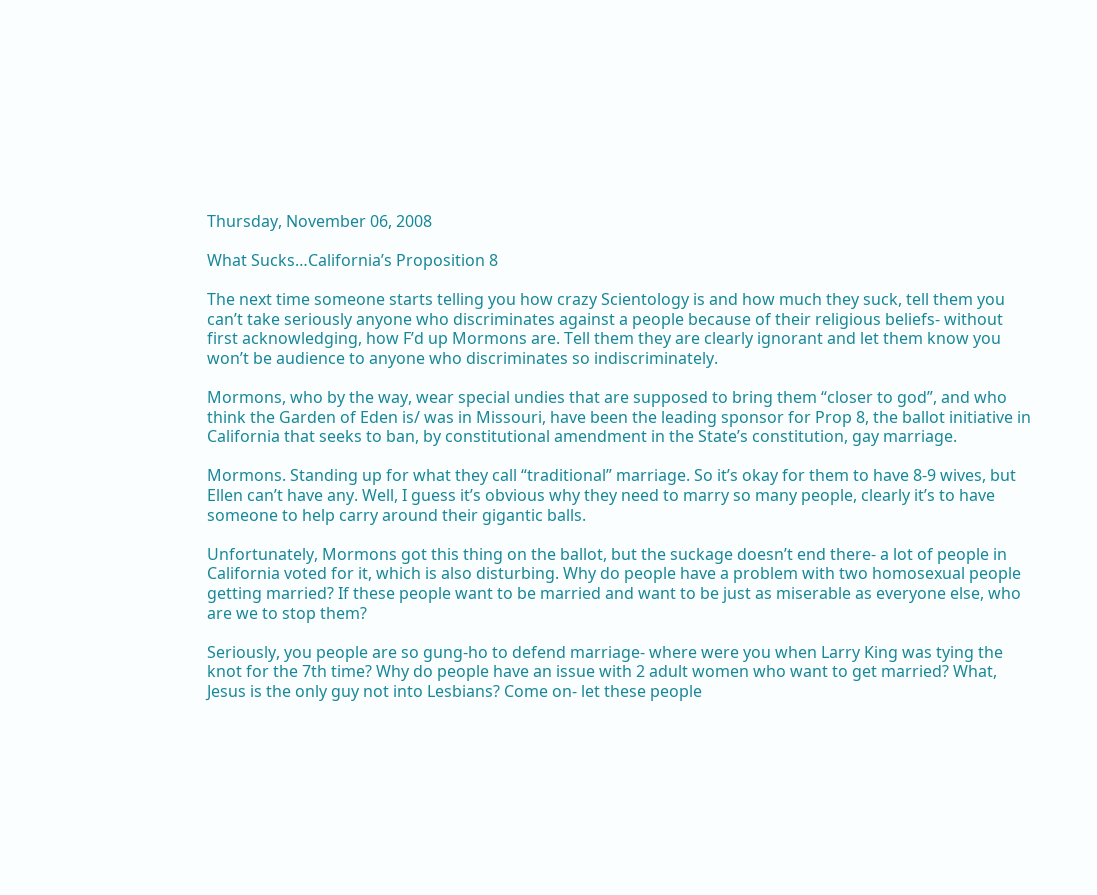Thursday, November 06, 2008

What Sucks…California’s Proposition 8

The next time someone starts telling you how crazy Scientology is and how much they suck, tell them you can’t take seriously anyone who discriminates against a people because of their religious beliefs- without first acknowledging, how F’d up Mormons are. Tell them they are clearly ignorant and let them know you won’t be audience to anyone who discriminates so indiscriminately.

Mormons, who by the way, wear special undies that are supposed to bring them “closer to god”, and who think the Garden of Eden is/ was in Missouri, have been the leading sponsor for Prop 8, the ballot initiative in California that seeks to ban, by constitutional amendment in the State’s constitution, gay marriage.

Mormons. Standing up for what they call “traditional” marriage. So it’s okay for them to have 8-9 wives, but Ellen can’t have any. Well, I guess it’s obvious why they need to marry so many people, clearly it’s to have someone to help carry around their gigantic balls.

Unfortunately, Mormons got this thing on the ballot, but the suckage doesn’t end there- a lot of people in California voted for it, which is also disturbing. Why do people have a problem with two homosexual people getting married? If these people want to be married and want to be just as miserable as everyone else, who are we to stop them?

Seriously, you people are so gung-ho to defend marriage- where were you when Larry King was tying the knot for the 7th time? Why do people have an issue with 2 adult women who want to get married? What, Jesus is the only guy not into Lesbians? Come on- let these people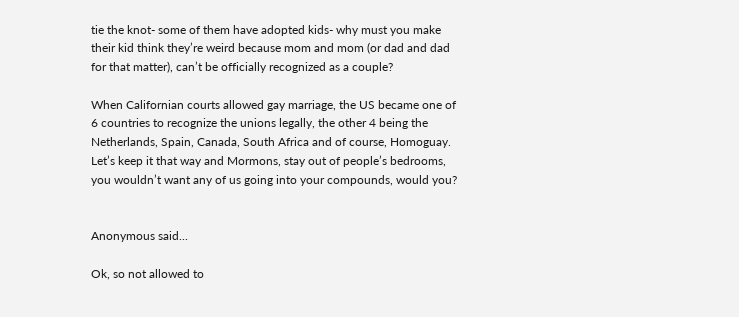tie the knot- some of them have adopted kids- why must you make their kid think they’re weird because mom and mom (or dad and dad for that matter), can’t be officially recognized as a couple?

When Californian courts allowed gay marriage, the US became one of 6 countries to recognize the unions legally, the other 4 being the Netherlands, Spain, Canada, South Africa and of course, Homoguay. Let’s keep it that way and Mormons, stay out of people’s bedrooms, you wouldn’t want any of us going into your compounds, would you?


Anonymous said...

Ok, so not allowed to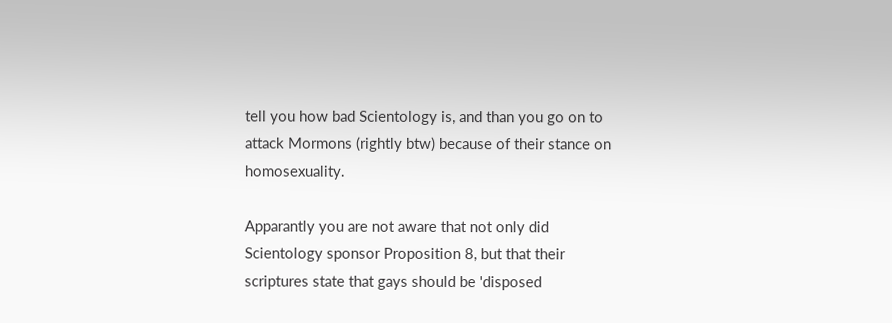tell you how bad Scientology is, and than you go on to attack Mormons (rightly btw) because of their stance on homosexuality.

Apparantly you are not aware that not only did Scientology sponsor Proposition 8, but that their scriptures state that gays should be 'disposed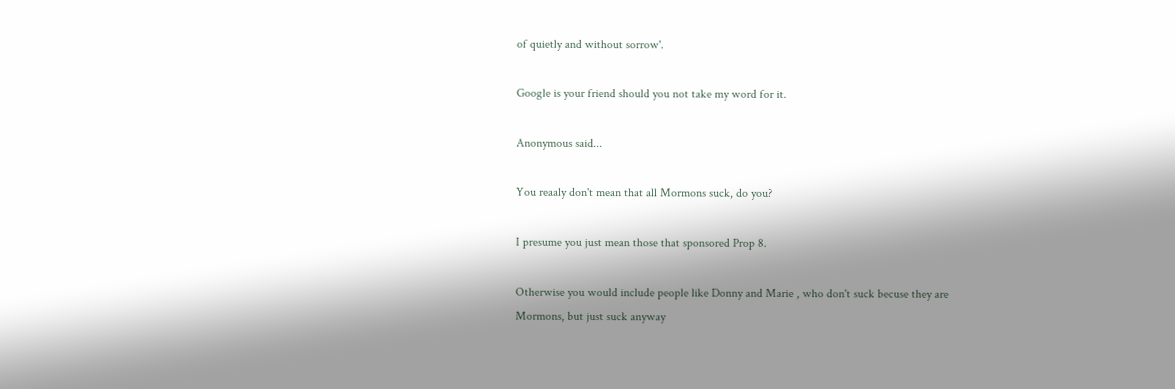of quietly and without sorrow'.

Google is your friend should you not take my word for it.

Anonymous said...

You reaaly don't mean that all Mormons suck, do you?

I presume you just mean those that sponsored Prop 8.

Otherwise you would include people like Donny and Marie , who don't suck becuse they are Mormons, but just suck anyway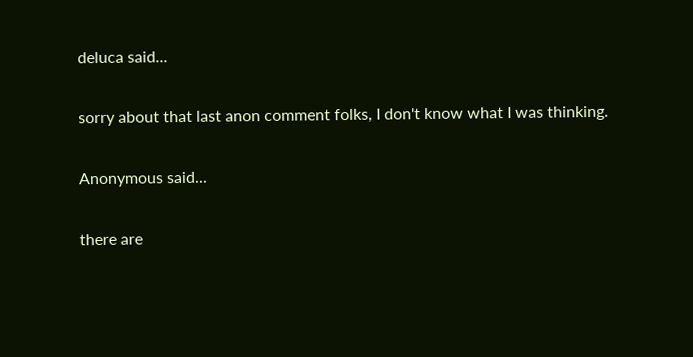deluca said...

sorry about that last anon comment folks, I don't know what I was thinking.

Anonymous said...

there are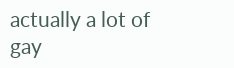actually a lot of gay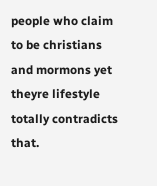people who claim to be christians and mormons yet theyre lifestyle totally contradicts that.